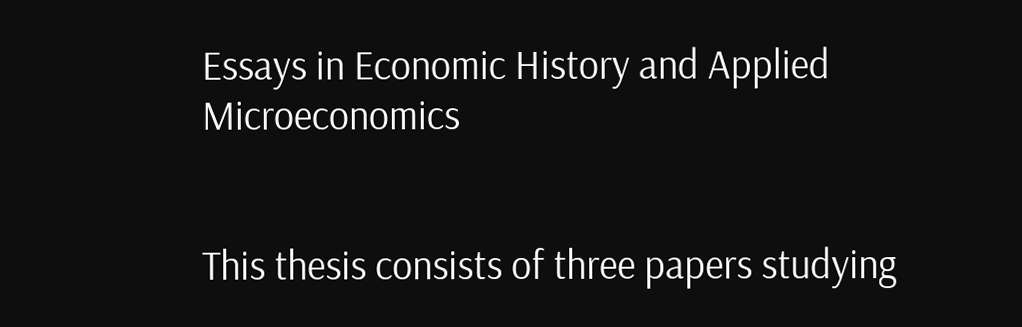Essays in Economic History and Applied Microeconomics


This thesis consists of three papers studying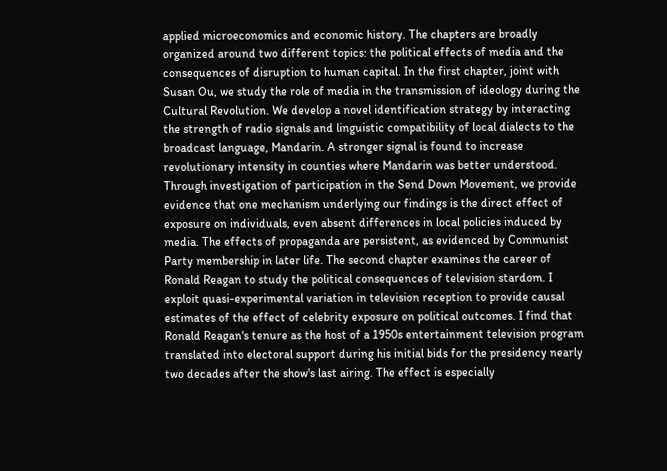applied microeconomics and economic history. The chapters are broadly organized around two different topics: the political effects of media and the consequences of disruption to human capital. In the first chapter, joint with Susan Ou, we study the role of media in the transmission of ideology during the Cultural Revolution. We develop a novel identification strategy by interacting the strength of radio signals and linguistic compatibility of local dialects to the broadcast language, Mandarin. A stronger signal is found to increase revolutionary intensity in counties where Mandarin was better understood. Through investigation of participation in the Send Down Movement, we provide evidence that one mechanism underlying our findings is the direct effect of exposure on individuals, even absent differences in local policies induced by media. The effects of propaganda are persistent, as evidenced by Communist Party membership in later life. The second chapter examines the career of Ronald Reagan to study the political consequences of television stardom. I exploit quasi-experimental variation in television reception to provide causal estimates of the effect of celebrity exposure on political outcomes. I find that Ronald Reagan's tenure as the host of a 1950s entertainment television program translated into electoral support during his initial bids for the presidency nearly two decades after the show's last airing. The effect is especially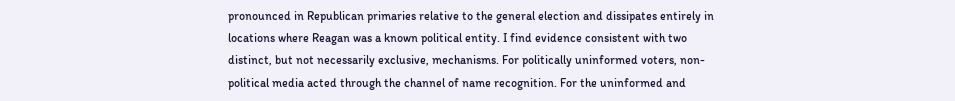pronounced in Republican primaries relative to the general election and dissipates entirely in locations where Reagan was a known political entity. I find evidence consistent with two distinct, but not necessarily exclusive, mechanisms. For politically uninformed voters, non-political media acted through the channel of name recognition. For the uninformed and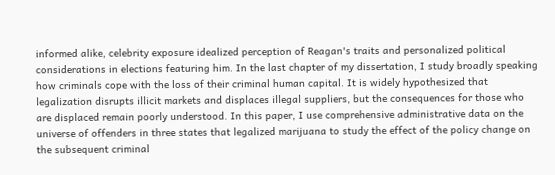informed alike, celebrity exposure idealized perception of Reagan's traits and personalized political considerations in elections featuring him. In the last chapter of my dissertation, I study broadly speaking how criminals cope with the loss of their criminal human capital. It is widely hypothesized that legalization disrupts illicit markets and displaces illegal suppliers, but the consequences for those who are displaced remain poorly understood. In this paper, I use comprehensive administrative data on the universe of offenders in three states that legalized marijuana to study the effect of the policy change on the subsequent criminal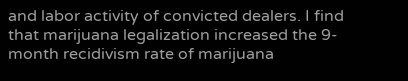and labor activity of convicted dealers. I find that marijuana legalization increased the 9-month recidivism rate of marijuana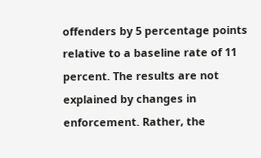offenders by 5 percentage points relative to a baseline rate of 11 percent. The results are not explained by changes in enforcement. Rather, the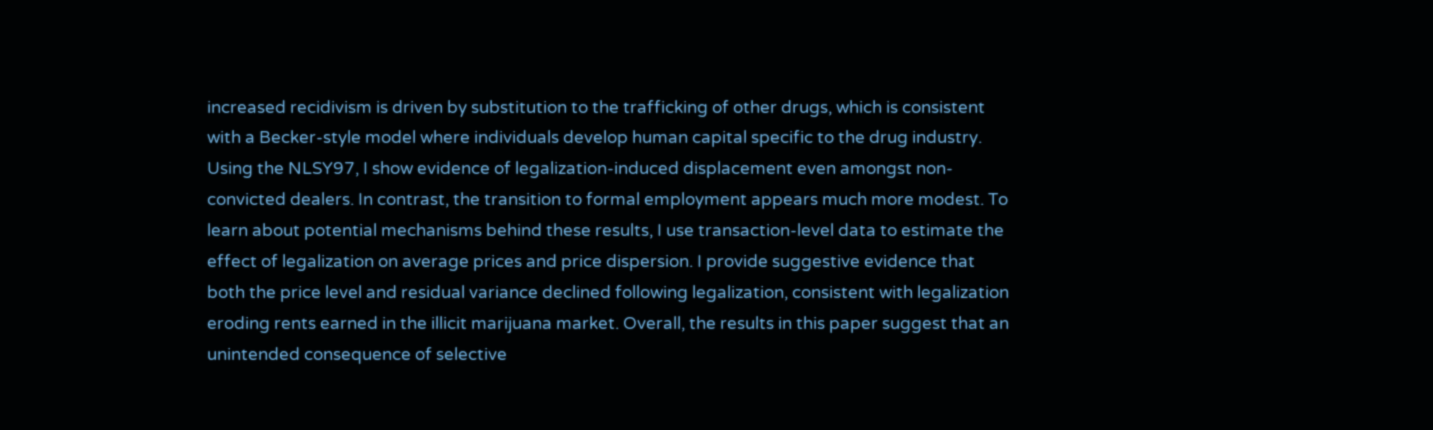increased recidivism is driven by substitution to the trafficking of other drugs, which is consistent with a Becker-style model where individuals develop human capital specific to the drug industry. Using the NLSY97, I show evidence of legalization-induced displacement even amongst non-convicted dealers. In contrast, the transition to formal employment appears much more modest. To learn about potential mechanisms behind these results, I use transaction-level data to estimate the effect of legalization on average prices and price dispersion. I provide suggestive evidence that both the price level and residual variance declined following legalization, consistent with legalization eroding rents earned in the illicit marijuana market. Overall, the results in this paper suggest that an unintended consequence of selective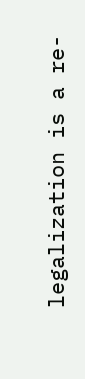legalization is a re-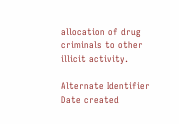allocation of drug criminals to other illicit activity.

Alternate Identifier
Date created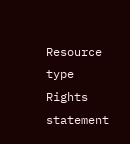Resource type
Rights statement